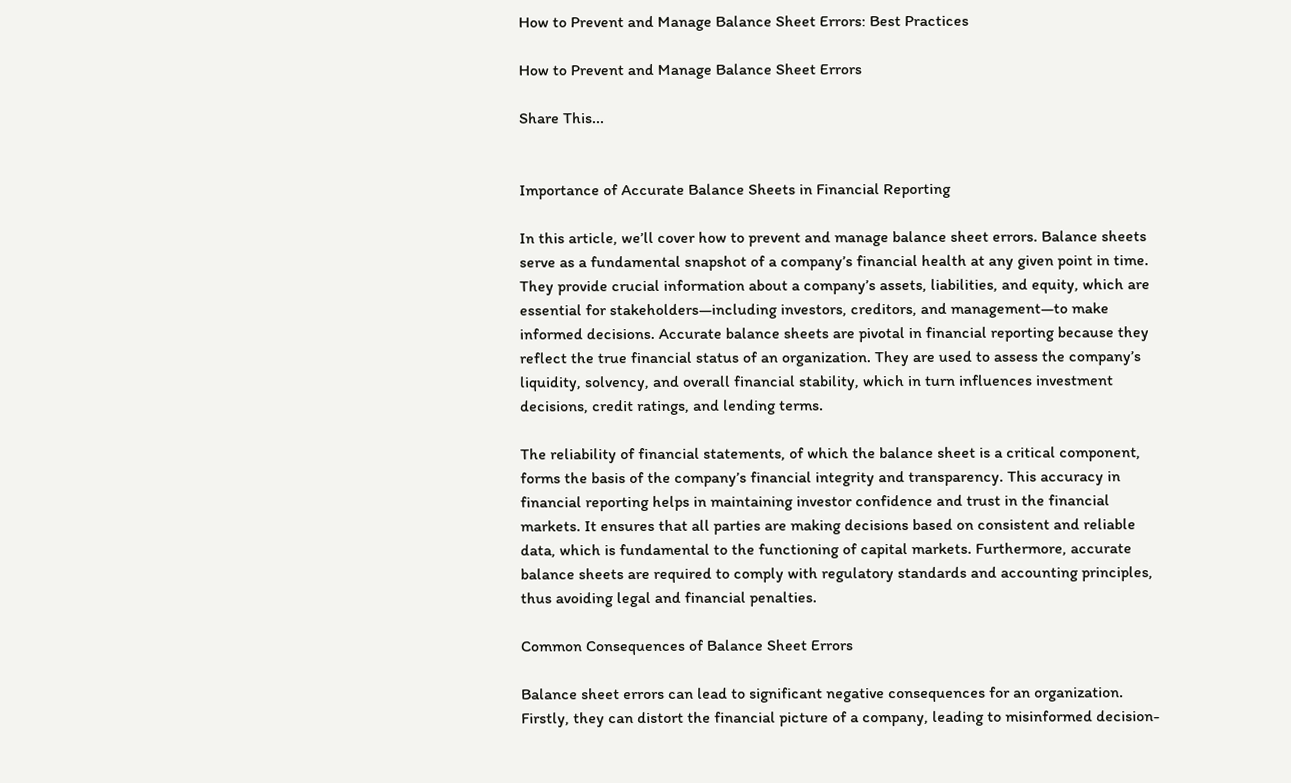How to Prevent and Manage Balance Sheet Errors: Best Practices

How to Prevent and Manage Balance Sheet Errors

Share This...


Importance of Accurate Balance Sheets in Financial Reporting

In this article, we’ll cover how to prevent and manage balance sheet errors. Balance sheets serve as a fundamental snapshot of a company’s financial health at any given point in time. They provide crucial information about a company’s assets, liabilities, and equity, which are essential for stakeholders—including investors, creditors, and management—to make informed decisions. Accurate balance sheets are pivotal in financial reporting because they reflect the true financial status of an organization. They are used to assess the company’s liquidity, solvency, and overall financial stability, which in turn influences investment decisions, credit ratings, and lending terms.

The reliability of financial statements, of which the balance sheet is a critical component, forms the basis of the company’s financial integrity and transparency. This accuracy in financial reporting helps in maintaining investor confidence and trust in the financial markets. It ensures that all parties are making decisions based on consistent and reliable data, which is fundamental to the functioning of capital markets. Furthermore, accurate balance sheets are required to comply with regulatory standards and accounting principles, thus avoiding legal and financial penalties.

Common Consequences of Balance Sheet Errors

Balance sheet errors can lead to significant negative consequences for an organization. Firstly, they can distort the financial picture of a company, leading to misinformed decision-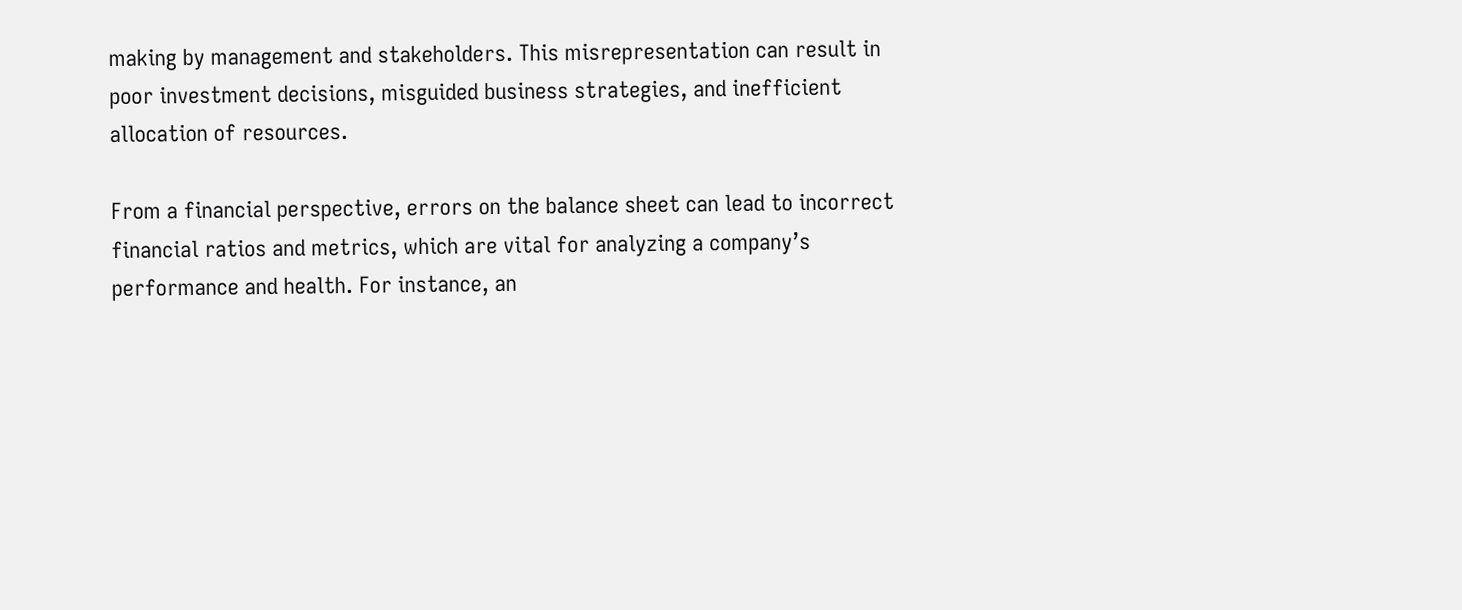making by management and stakeholders. This misrepresentation can result in poor investment decisions, misguided business strategies, and inefficient allocation of resources.

From a financial perspective, errors on the balance sheet can lead to incorrect financial ratios and metrics, which are vital for analyzing a company’s performance and health. For instance, an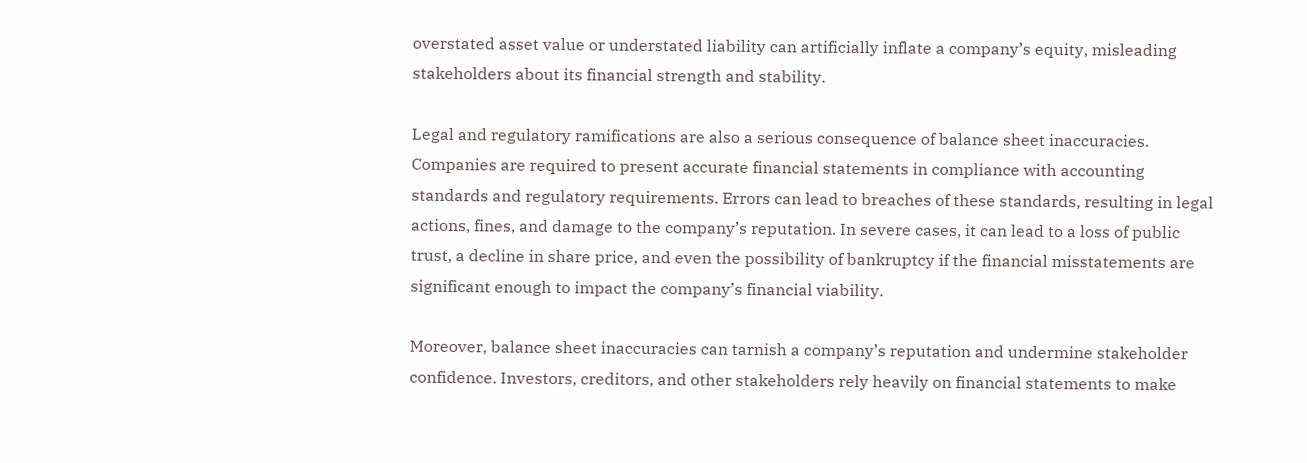overstated asset value or understated liability can artificially inflate a company’s equity, misleading stakeholders about its financial strength and stability.

Legal and regulatory ramifications are also a serious consequence of balance sheet inaccuracies. Companies are required to present accurate financial statements in compliance with accounting standards and regulatory requirements. Errors can lead to breaches of these standards, resulting in legal actions, fines, and damage to the company’s reputation. In severe cases, it can lead to a loss of public trust, a decline in share price, and even the possibility of bankruptcy if the financial misstatements are significant enough to impact the company’s financial viability.

Moreover, balance sheet inaccuracies can tarnish a company’s reputation and undermine stakeholder confidence. Investors, creditors, and other stakeholders rely heavily on financial statements to make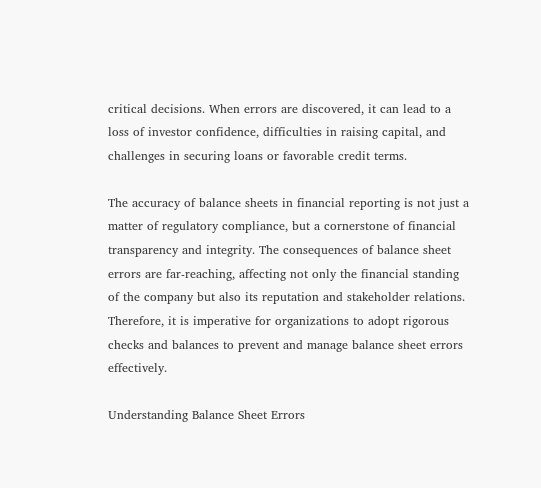critical decisions. When errors are discovered, it can lead to a loss of investor confidence, difficulties in raising capital, and challenges in securing loans or favorable credit terms.

The accuracy of balance sheets in financial reporting is not just a matter of regulatory compliance, but a cornerstone of financial transparency and integrity. The consequences of balance sheet errors are far-reaching, affecting not only the financial standing of the company but also its reputation and stakeholder relations. Therefore, it is imperative for organizations to adopt rigorous checks and balances to prevent and manage balance sheet errors effectively.

Understanding Balance Sheet Errors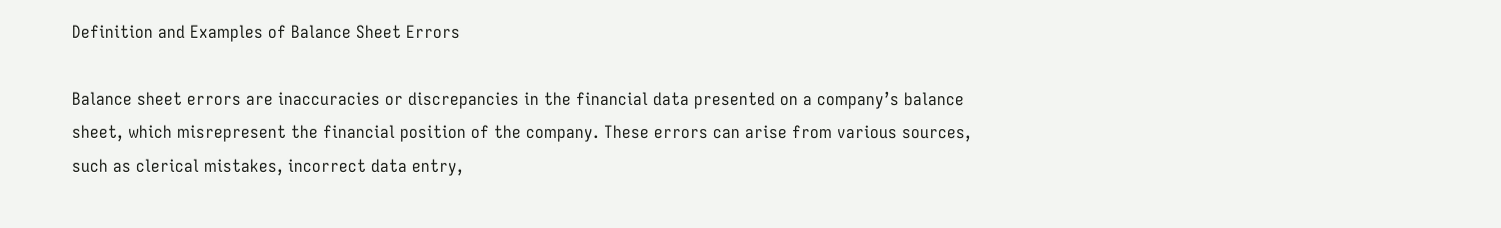Definition and Examples of Balance Sheet Errors

Balance sheet errors are inaccuracies or discrepancies in the financial data presented on a company’s balance sheet, which misrepresent the financial position of the company. These errors can arise from various sources, such as clerical mistakes, incorrect data entry,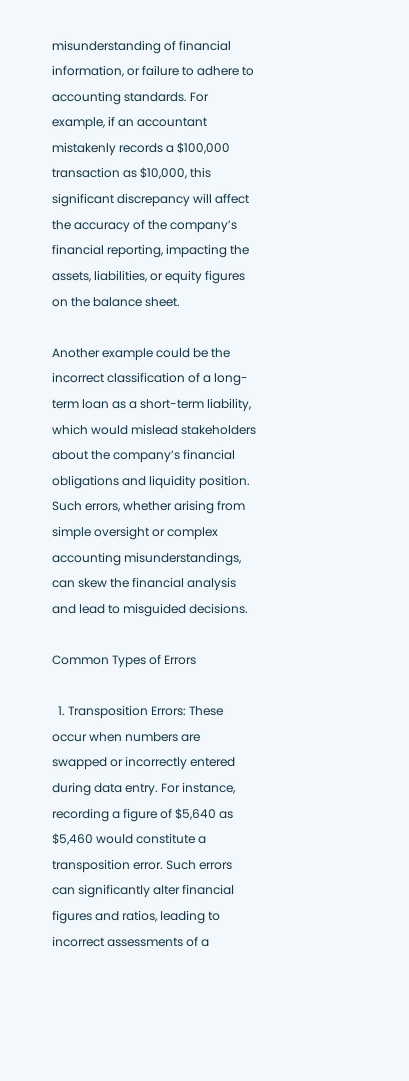misunderstanding of financial information, or failure to adhere to accounting standards. For example, if an accountant mistakenly records a $100,000 transaction as $10,000, this significant discrepancy will affect the accuracy of the company’s financial reporting, impacting the assets, liabilities, or equity figures on the balance sheet.

Another example could be the incorrect classification of a long-term loan as a short-term liability, which would mislead stakeholders about the company’s financial obligations and liquidity position. Such errors, whether arising from simple oversight or complex accounting misunderstandings, can skew the financial analysis and lead to misguided decisions.

Common Types of Errors

  1. Transposition Errors: These occur when numbers are swapped or incorrectly entered during data entry. For instance, recording a figure of $5,640 as $5,460 would constitute a transposition error. Such errors can significantly alter financial figures and ratios, leading to incorrect assessments of a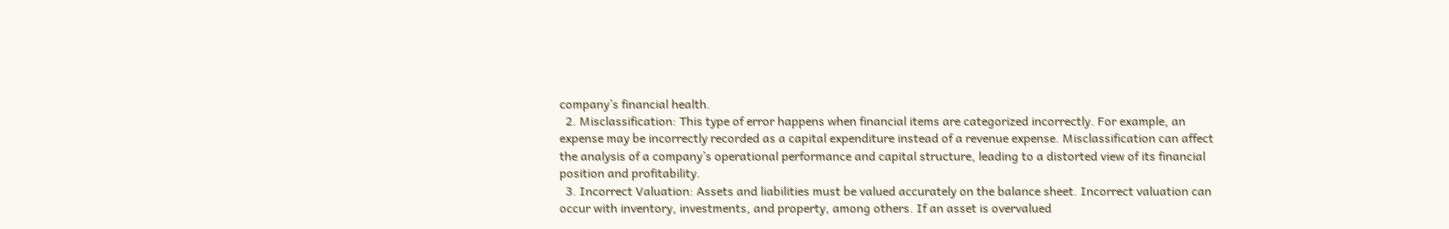company’s financial health.
  2. Misclassification: This type of error happens when financial items are categorized incorrectly. For example, an expense may be incorrectly recorded as a capital expenditure instead of a revenue expense. Misclassification can affect the analysis of a company’s operational performance and capital structure, leading to a distorted view of its financial position and profitability.
  3. Incorrect Valuation: Assets and liabilities must be valued accurately on the balance sheet. Incorrect valuation can occur with inventory, investments, and property, among others. If an asset is overvalued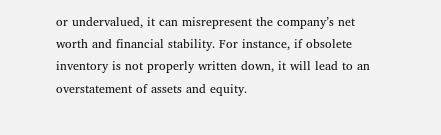or undervalued, it can misrepresent the company’s net worth and financial stability. For instance, if obsolete inventory is not properly written down, it will lead to an overstatement of assets and equity.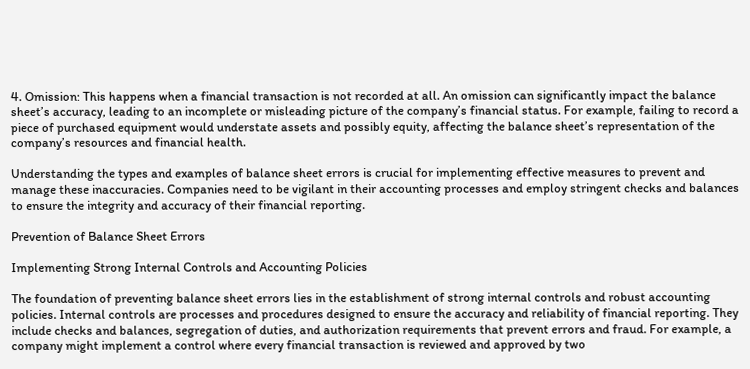4. Omission: This happens when a financial transaction is not recorded at all. An omission can significantly impact the balance sheet’s accuracy, leading to an incomplete or misleading picture of the company’s financial status. For example, failing to record a piece of purchased equipment would understate assets and possibly equity, affecting the balance sheet’s representation of the company’s resources and financial health.

Understanding the types and examples of balance sheet errors is crucial for implementing effective measures to prevent and manage these inaccuracies. Companies need to be vigilant in their accounting processes and employ stringent checks and balances to ensure the integrity and accuracy of their financial reporting.

Prevention of Balance Sheet Errors

Implementing Strong Internal Controls and Accounting Policies

The foundation of preventing balance sheet errors lies in the establishment of strong internal controls and robust accounting policies. Internal controls are processes and procedures designed to ensure the accuracy and reliability of financial reporting. They include checks and balances, segregation of duties, and authorization requirements that prevent errors and fraud. For example, a company might implement a control where every financial transaction is reviewed and approved by two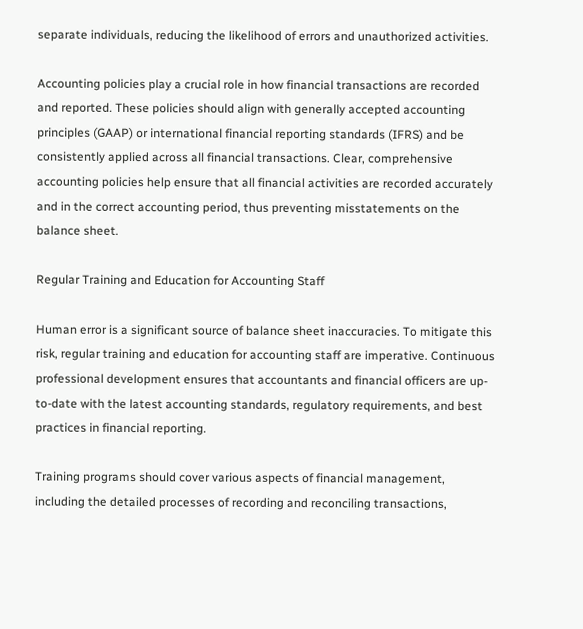separate individuals, reducing the likelihood of errors and unauthorized activities.

Accounting policies play a crucial role in how financial transactions are recorded and reported. These policies should align with generally accepted accounting principles (GAAP) or international financial reporting standards (IFRS) and be consistently applied across all financial transactions. Clear, comprehensive accounting policies help ensure that all financial activities are recorded accurately and in the correct accounting period, thus preventing misstatements on the balance sheet.

Regular Training and Education for Accounting Staff

Human error is a significant source of balance sheet inaccuracies. To mitigate this risk, regular training and education for accounting staff are imperative. Continuous professional development ensures that accountants and financial officers are up-to-date with the latest accounting standards, regulatory requirements, and best practices in financial reporting.

Training programs should cover various aspects of financial management, including the detailed processes of recording and reconciling transactions,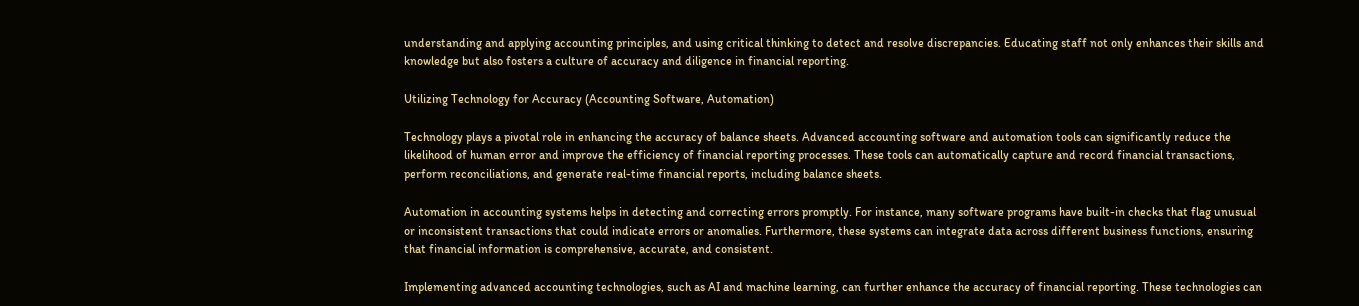understanding and applying accounting principles, and using critical thinking to detect and resolve discrepancies. Educating staff not only enhances their skills and knowledge but also fosters a culture of accuracy and diligence in financial reporting.

Utilizing Technology for Accuracy (Accounting Software, Automation)

Technology plays a pivotal role in enhancing the accuracy of balance sheets. Advanced accounting software and automation tools can significantly reduce the likelihood of human error and improve the efficiency of financial reporting processes. These tools can automatically capture and record financial transactions, perform reconciliations, and generate real-time financial reports, including balance sheets.

Automation in accounting systems helps in detecting and correcting errors promptly. For instance, many software programs have built-in checks that flag unusual or inconsistent transactions that could indicate errors or anomalies. Furthermore, these systems can integrate data across different business functions, ensuring that financial information is comprehensive, accurate, and consistent.

Implementing advanced accounting technologies, such as AI and machine learning, can further enhance the accuracy of financial reporting. These technologies can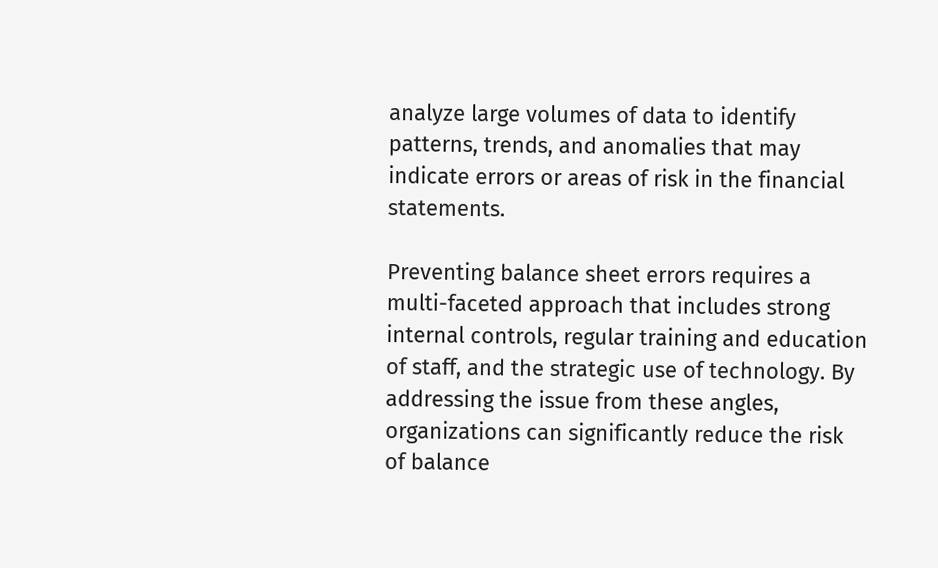analyze large volumes of data to identify patterns, trends, and anomalies that may indicate errors or areas of risk in the financial statements.

Preventing balance sheet errors requires a multi-faceted approach that includes strong internal controls, regular training and education of staff, and the strategic use of technology. By addressing the issue from these angles, organizations can significantly reduce the risk of balance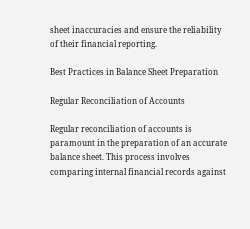sheet inaccuracies and ensure the reliability of their financial reporting.

Best Practices in Balance Sheet Preparation

Regular Reconciliation of Accounts

Regular reconciliation of accounts is paramount in the preparation of an accurate balance sheet. This process involves comparing internal financial records against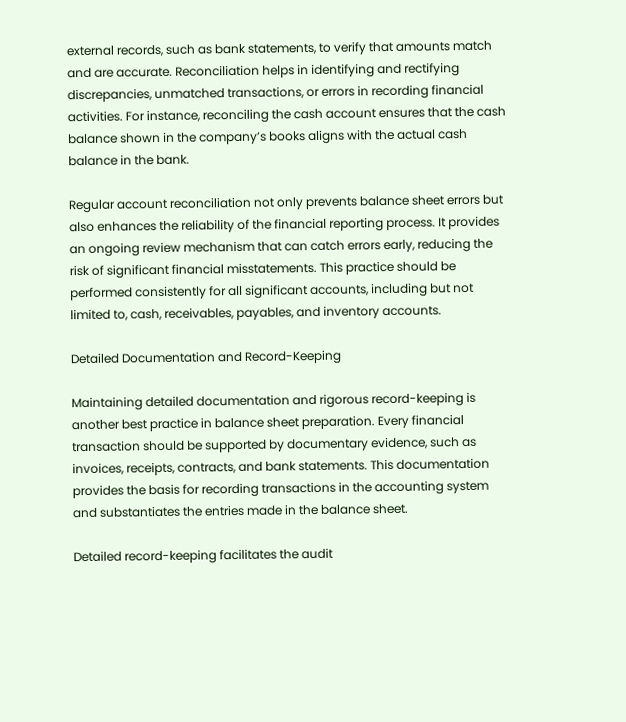external records, such as bank statements, to verify that amounts match and are accurate. Reconciliation helps in identifying and rectifying discrepancies, unmatched transactions, or errors in recording financial activities. For instance, reconciling the cash account ensures that the cash balance shown in the company’s books aligns with the actual cash balance in the bank.

Regular account reconciliation not only prevents balance sheet errors but also enhances the reliability of the financial reporting process. It provides an ongoing review mechanism that can catch errors early, reducing the risk of significant financial misstatements. This practice should be performed consistently for all significant accounts, including but not limited to, cash, receivables, payables, and inventory accounts.

Detailed Documentation and Record-Keeping

Maintaining detailed documentation and rigorous record-keeping is another best practice in balance sheet preparation. Every financial transaction should be supported by documentary evidence, such as invoices, receipts, contracts, and bank statements. This documentation provides the basis for recording transactions in the accounting system and substantiates the entries made in the balance sheet.

Detailed record-keeping facilitates the audit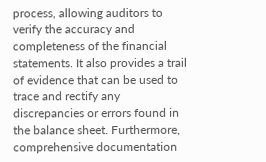process, allowing auditors to verify the accuracy and completeness of the financial statements. It also provides a trail of evidence that can be used to trace and rectify any discrepancies or errors found in the balance sheet. Furthermore, comprehensive documentation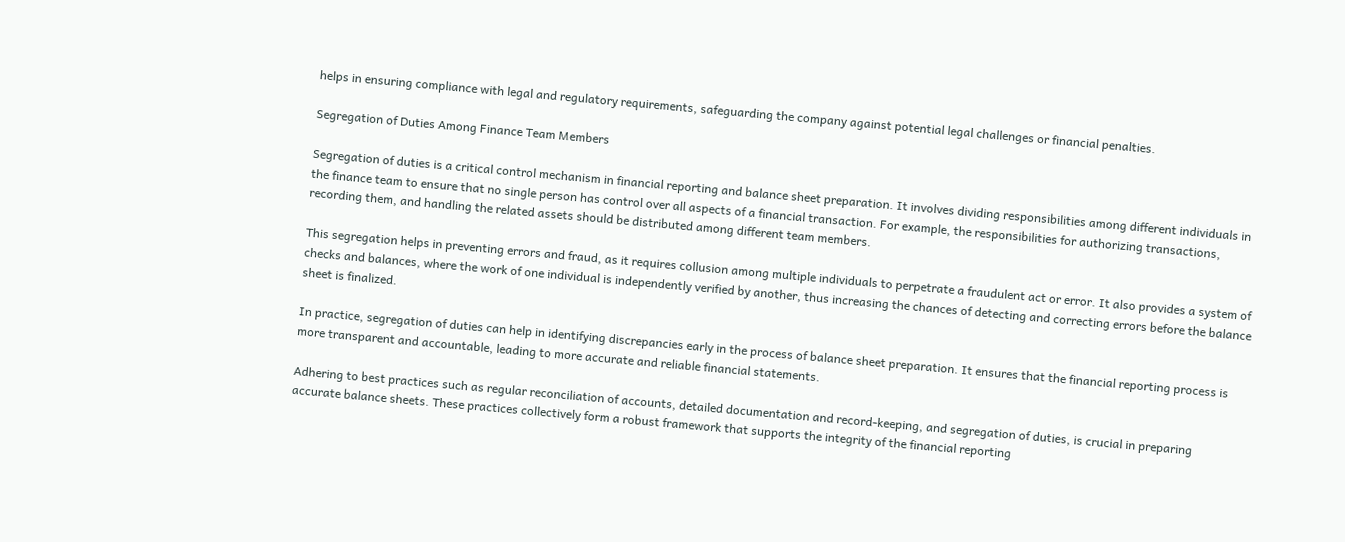helps in ensuring compliance with legal and regulatory requirements, safeguarding the company against potential legal challenges or financial penalties.

Segregation of Duties Among Finance Team Members

Segregation of duties is a critical control mechanism in financial reporting and balance sheet preparation. It involves dividing responsibilities among different individuals in the finance team to ensure that no single person has control over all aspects of a financial transaction. For example, the responsibilities for authorizing transactions, recording them, and handling the related assets should be distributed among different team members.

This segregation helps in preventing errors and fraud, as it requires collusion among multiple individuals to perpetrate a fraudulent act or error. It also provides a system of checks and balances, where the work of one individual is independently verified by another, thus increasing the chances of detecting and correcting errors before the balance sheet is finalized.

In practice, segregation of duties can help in identifying discrepancies early in the process of balance sheet preparation. It ensures that the financial reporting process is more transparent and accountable, leading to more accurate and reliable financial statements.

Adhering to best practices such as regular reconciliation of accounts, detailed documentation and record-keeping, and segregation of duties, is crucial in preparing accurate balance sheets. These practices collectively form a robust framework that supports the integrity of the financial reporting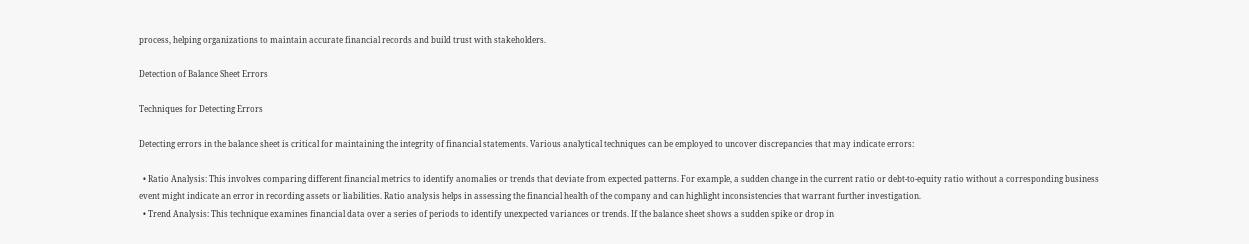process, helping organizations to maintain accurate financial records and build trust with stakeholders.

Detection of Balance Sheet Errors

Techniques for Detecting Errors

Detecting errors in the balance sheet is critical for maintaining the integrity of financial statements. Various analytical techniques can be employed to uncover discrepancies that may indicate errors:

  • Ratio Analysis: This involves comparing different financial metrics to identify anomalies or trends that deviate from expected patterns. For example, a sudden change in the current ratio or debt-to-equity ratio without a corresponding business event might indicate an error in recording assets or liabilities. Ratio analysis helps in assessing the financial health of the company and can highlight inconsistencies that warrant further investigation.
  • Trend Analysis: This technique examines financial data over a series of periods to identify unexpected variances or trends. If the balance sheet shows a sudden spike or drop in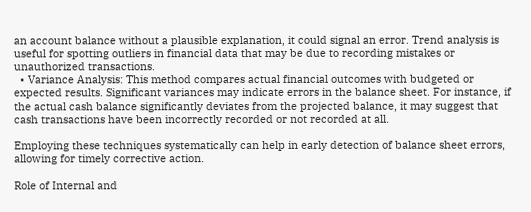an account balance without a plausible explanation, it could signal an error. Trend analysis is useful for spotting outliers in financial data that may be due to recording mistakes or unauthorized transactions.
  • Variance Analysis: This method compares actual financial outcomes with budgeted or expected results. Significant variances may indicate errors in the balance sheet. For instance, if the actual cash balance significantly deviates from the projected balance, it may suggest that cash transactions have been incorrectly recorded or not recorded at all.

Employing these techniques systematically can help in early detection of balance sheet errors, allowing for timely corrective action.

Role of Internal and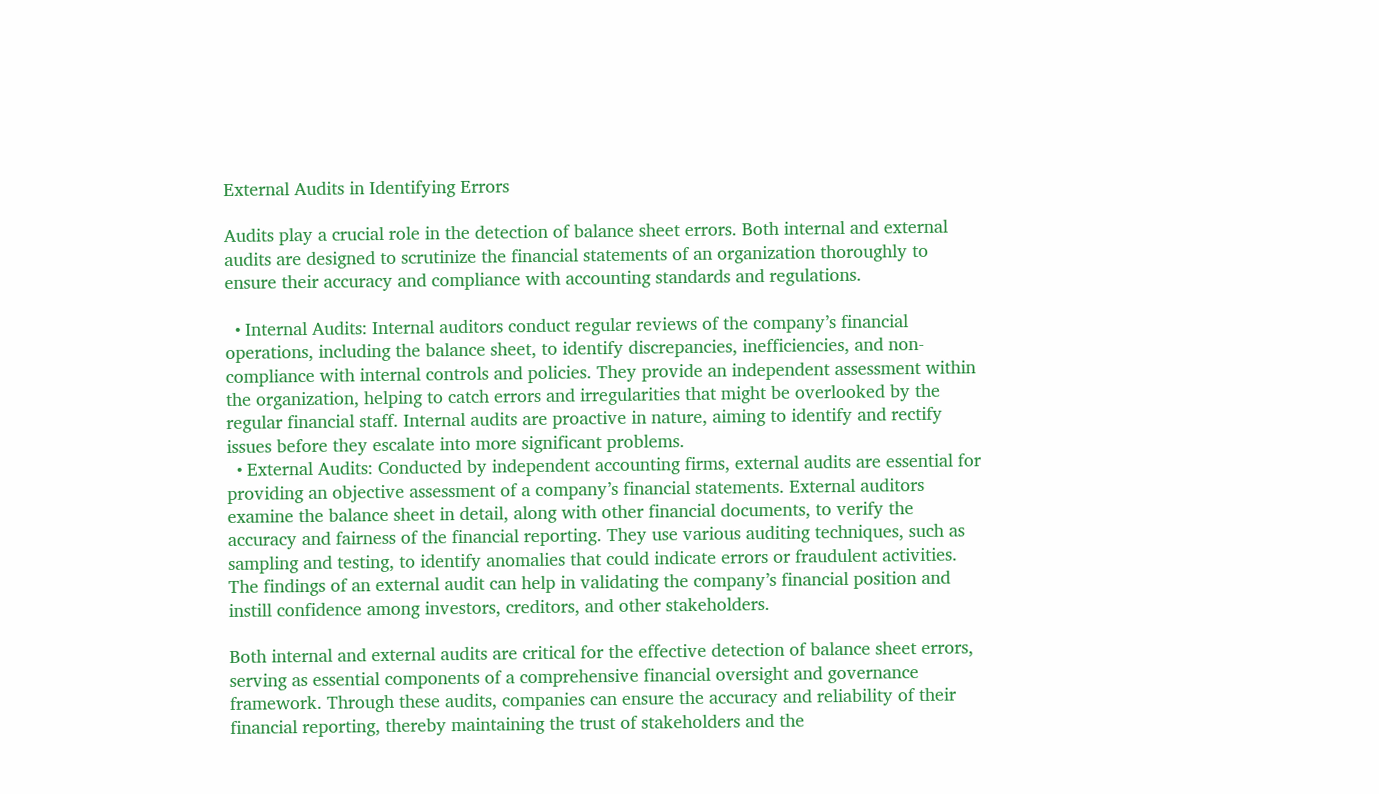External Audits in Identifying Errors

Audits play a crucial role in the detection of balance sheet errors. Both internal and external audits are designed to scrutinize the financial statements of an organization thoroughly to ensure their accuracy and compliance with accounting standards and regulations.

  • Internal Audits: Internal auditors conduct regular reviews of the company’s financial operations, including the balance sheet, to identify discrepancies, inefficiencies, and non-compliance with internal controls and policies. They provide an independent assessment within the organization, helping to catch errors and irregularities that might be overlooked by the regular financial staff. Internal audits are proactive in nature, aiming to identify and rectify issues before they escalate into more significant problems.
  • External Audits: Conducted by independent accounting firms, external audits are essential for providing an objective assessment of a company’s financial statements. External auditors examine the balance sheet in detail, along with other financial documents, to verify the accuracy and fairness of the financial reporting. They use various auditing techniques, such as sampling and testing, to identify anomalies that could indicate errors or fraudulent activities. The findings of an external audit can help in validating the company’s financial position and instill confidence among investors, creditors, and other stakeholders.

Both internal and external audits are critical for the effective detection of balance sheet errors, serving as essential components of a comprehensive financial oversight and governance framework. Through these audits, companies can ensure the accuracy and reliability of their financial reporting, thereby maintaining the trust of stakeholders and the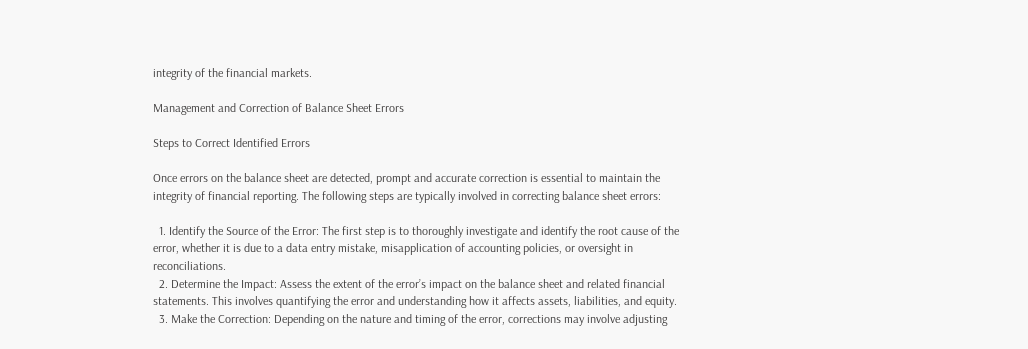integrity of the financial markets.

Management and Correction of Balance Sheet Errors

Steps to Correct Identified Errors

Once errors on the balance sheet are detected, prompt and accurate correction is essential to maintain the integrity of financial reporting. The following steps are typically involved in correcting balance sheet errors:

  1. Identify the Source of the Error: The first step is to thoroughly investigate and identify the root cause of the error, whether it is due to a data entry mistake, misapplication of accounting policies, or oversight in reconciliations.
  2. Determine the Impact: Assess the extent of the error’s impact on the balance sheet and related financial statements. This involves quantifying the error and understanding how it affects assets, liabilities, and equity.
  3. Make the Correction: Depending on the nature and timing of the error, corrections may involve adjusting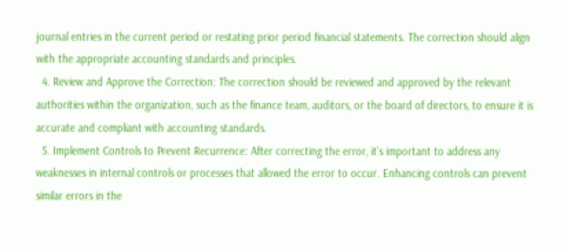journal entries in the current period or restating prior period financial statements. The correction should align with the appropriate accounting standards and principles.
  4. Review and Approve the Correction: The correction should be reviewed and approved by the relevant authorities within the organization, such as the finance team, auditors, or the board of directors, to ensure it is accurate and compliant with accounting standards.
  5. Implement Controls to Prevent Recurrence: After correcting the error, it’s important to address any weaknesses in internal controls or processes that allowed the error to occur. Enhancing controls can prevent similar errors in the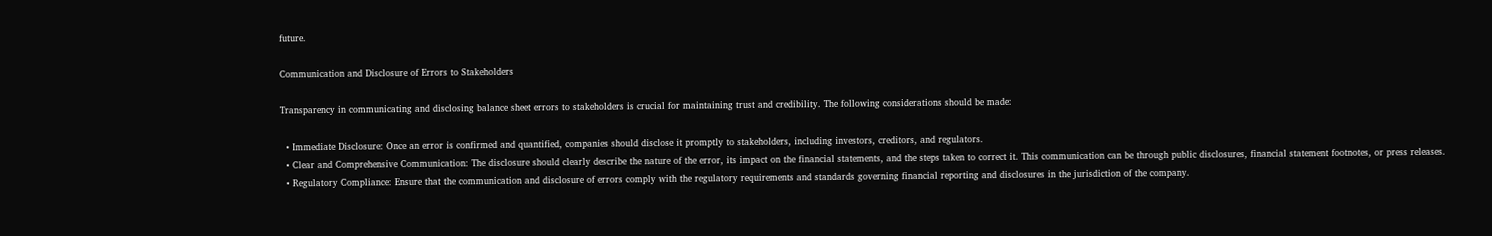future.

Communication and Disclosure of Errors to Stakeholders

Transparency in communicating and disclosing balance sheet errors to stakeholders is crucial for maintaining trust and credibility. The following considerations should be made:

  • Immediate Disclosure: Once an error is confirmed and quantified, companies should disclose it promptly to stakeholders, including investors, creditors, and regulators.
  • Clear and Comprehensive Communication: The disclosure should clearly describe the nature of the error, its impact on the financial statements, and the steps taken to correct it. This communication can be through public disclosures, financial statement footnotes, or press releases.
  • Regulatory Compliance: Ensure that the communication and disclosure of errors comply with the regulatory requirements and standards governing financial reporting and disclosures in the jurisdiction of the company.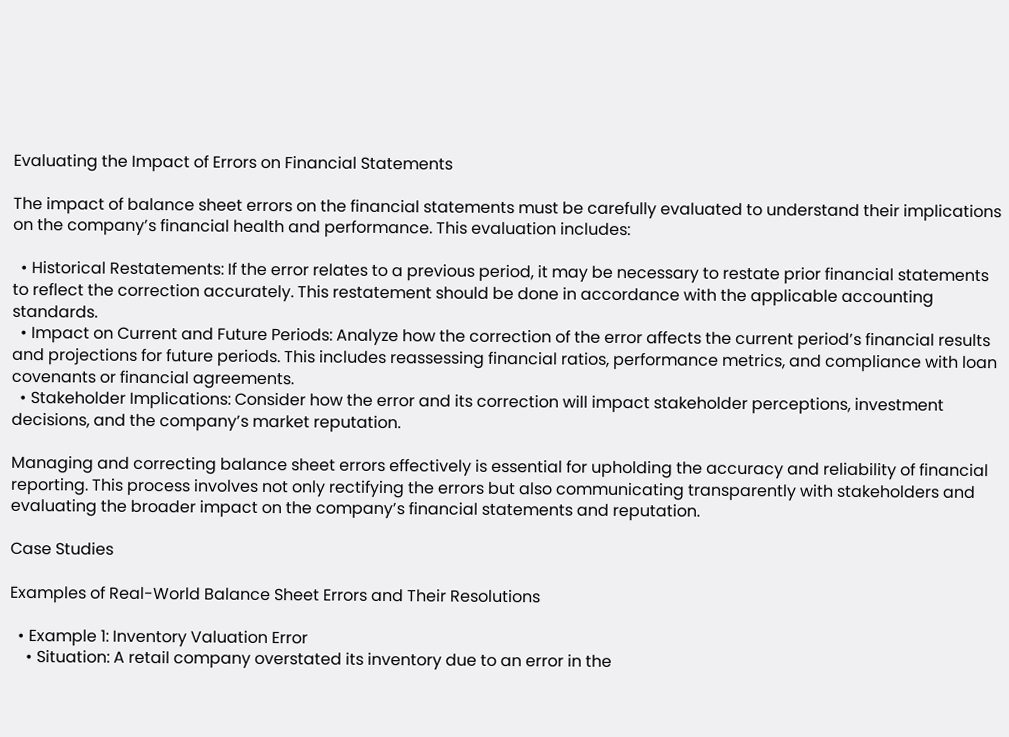Evaluating the Impact of Errors on Financial Statements

The impact of balance sheet errors on the financial statements must be carefully evaluated to understand their implications on the company’s financial health and performance. This evaluation includes:

  • Historical Restatements: If the error relates to a previous period, it may be necessary to restate prior financial statements to reflect the correction accurately. This restatement should be done in accordance with the applicable accounting standards.
  • Impact on Current and Future Periods: Analyze how the correction of the error affects the current period’s financial results and projections for future periods. This includes reassessing financial ratios, performance metrics, and compliance with loan covenants or financial agreements.
  • Stakeholder Implications: Consider how the error and its correction will impact stakeholder perceptions, investment decisions, and the company’s market reputation.

Managing and correcting balance sheet errors effectively is essential for upholding the accuracy and reliability of financial reporting. This process involves not only rectifying the errors but also communicating transparently with stakeholders and evaluating the broader impact on the company’s financial statements and reputation.

Case Studies

Examples of Real-World Balance Sheet Errors and Their Resolutions

  • Example 1: Inventory Valuation Error
    • Situation: A retail company overstated its inventory due to an error in the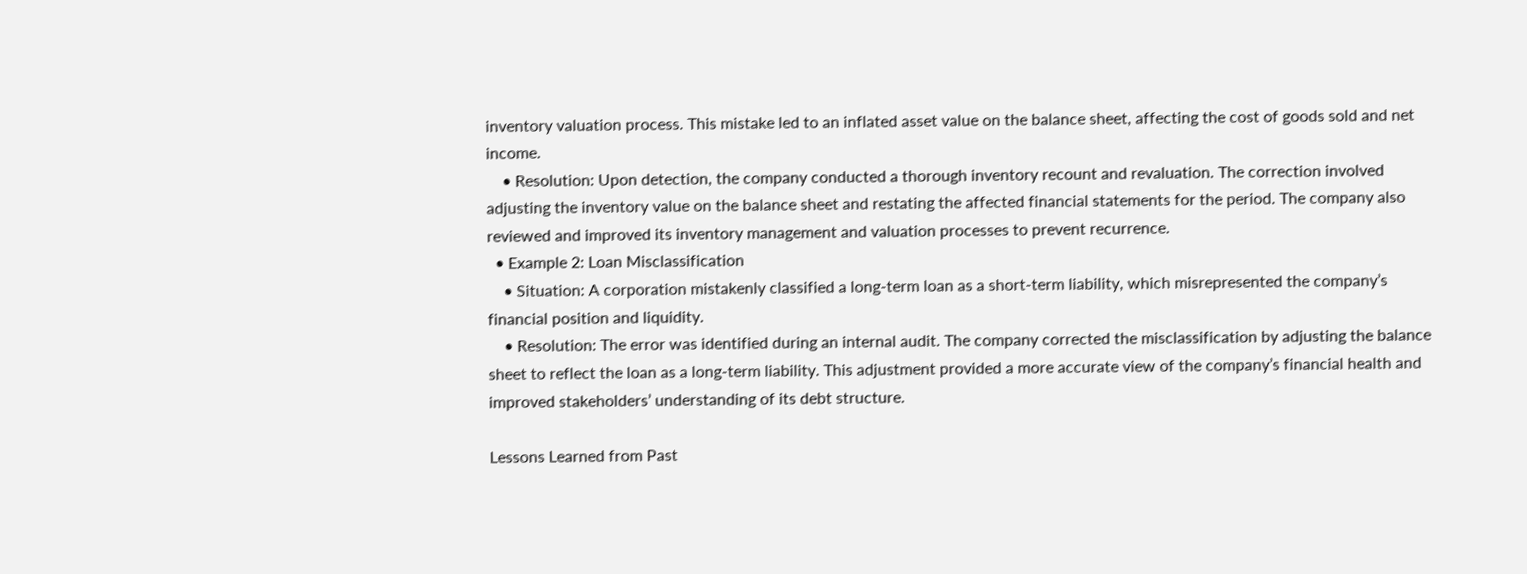inventory valuation process. This mistake led to an inflated asset value on the balance sheet, affecting the cost of goods sold and net income.
    • Resolution: Upon detection, the company conducted a thorough inventory recount and revaluation. The correction involved adjusting the inventory value on the balance sheet and restating the affected financial statements for the period. The company also reviewed and improved its inventory management and valuation processes to prevent recurrence.
  • Example 2: Loan Misclassification
    • Situation: A corporation mistakenly classified a long-term loan as a short-term liability, which misrepresented the company’s financial position and liquidity.
    • Resolution: The error was identified during an internal audit. The company corrected the misclassification by adjusting the balance sheet to reflect the loan as a long-term liability. This adjustment provided a more accurate view of the company’s financial health and improved stakeholders’ understanding of its debt structure.

Lessons Learned from Past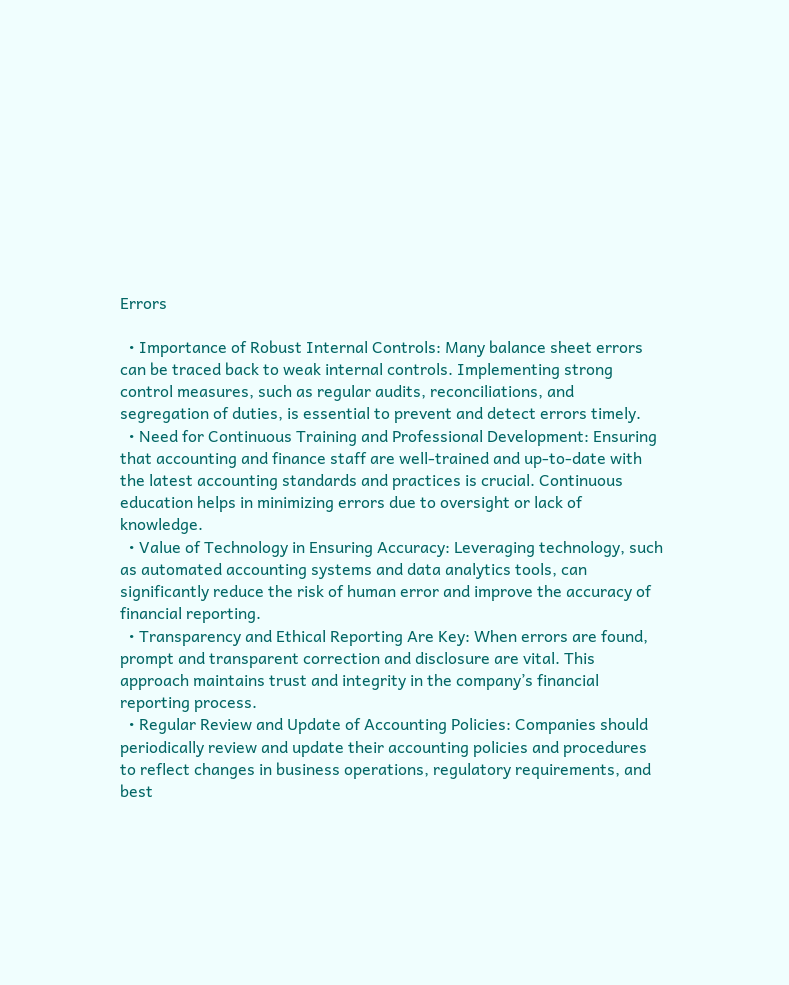Errors

  • Importance of Robust Internal Controls: Many balance sheet errors can be traced back to weak internal controls. Implementing strong control measures, such as regular audits, reconciliations, and segregation of duties, is essential to prevent and detect errors timely.
  • Need for Continuous Training and Professional Development: Ensuring that accounting and finance staff are well-trained and up-to-date with the latest accounting standards and practices is crucial. Continuous education helps in minimizing errors due to oversight or lack of knowledge.
  • Value of Technology in Ensuring Accuracy: Leveraging technology, such as automated accounting systems and data analytics tools, can significantly reduce the risk of human error and improve the accuracy of financial reporting.
  • Transparency and Ethical Reporting Are Key: When errors are found, prompt and transparent correction and disclosure are vital. This approach maintains trust and integrity in the company’s financial reporting process.
  • Regular Review and Update of Accounting Policies: Companies should periodically review and update their accounting policies and procedures to reflect changes in business operations, regulatory requirements, and best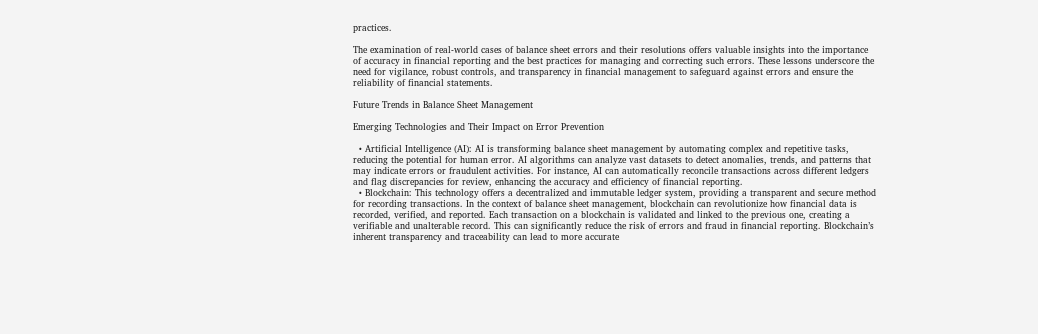practices.

The examination of real-world cases of balance sheet errors and their resolutions offers valuable insights into the importance of accuracy in financial reporting and the best practices for managing and correcting such errors. These lessons underscore the need for vigilance, robust controls, and transparency in financial management to safeguard against errors and ensure the reliability of financial statements.

Future Trends in Balance Sheet Management

Emerging Technologies and Their Impact on Error Prevention

  • Artificial Intelligence (AI): AI is transforming balance sheet management by automating complex and repetitive tasks, reducing the potential for human error. AI algorithms can analyze vast datasets to detect anomalies, trends, and patterns that may indicate errors or fraudulent activities. For instance, AI can automatically reconcile transactions across different ledgers and flag discrepancies for review, enhancing the accuracy and efficiency of financial reporting.
  • Blockchain: This technology offers a decentralized and immutable ledger system, providing a transparent and secure method for recording transactions. In the context of balance sheet management, blockchain can revolutionize how financial data is recorded, verified, and reported. Each transaction on a blockchain is validated and linked to the previous one, creating a verifiable and unalterable record. This can significantly reduce the risk of errors and fraud in financial reporting. Blockchain’s inherent transparency and traceability can lead to more accurate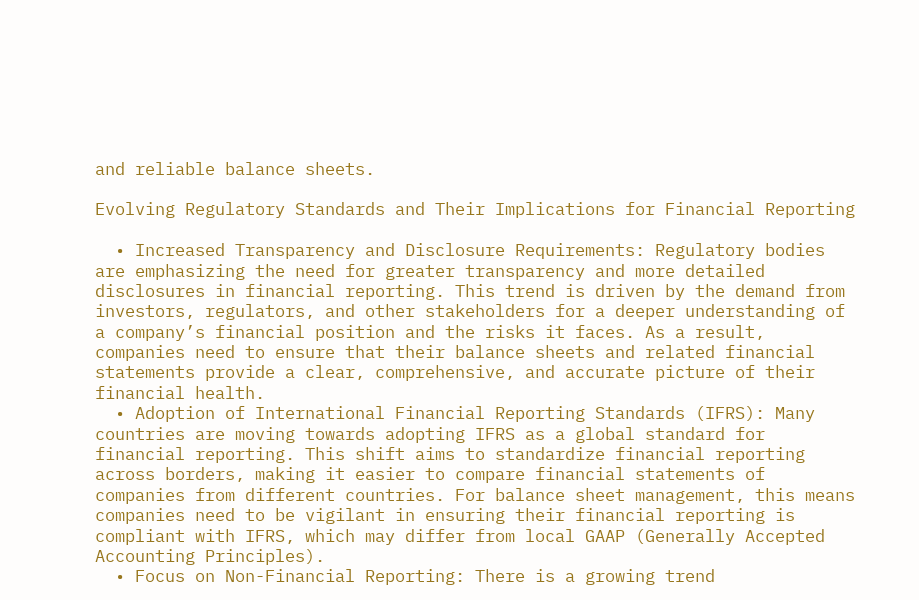and reliable balance sheets.

Evolving Regulatory Standards and Their Implications for Financial Reporting

  • Increased Transparency and Disclosure Requirements: Regulatory bodies are emphasizing the need for greater transparency and more detailed disclosures in financial reporting. This trend is driven by the demand from investors, regulators, and other stakeholders for a deeper understanding of a company’s financial position and the risks it faces. As a result, companies need to ensure that their balance sheets and related financial statements provide a clear, comprehensive, and accurate picture of their financial health.
  • Adoption of International Financial Reporting Standards (IFRS): Many countries are moving towards adopting IFRS as a global standard for financial reporting. This shift aims to standardize financial reporting across borders, making it easier to compare financial statements of companies from different countries. For balance sheet management, this means companies need to be vigilant in ensuring their financial reporting is compliant with IFRS, which may differ from local GAAP (Generally Accepted Accounting Principles).
  • Focus on Non-Financial Reporting: There is a growing trend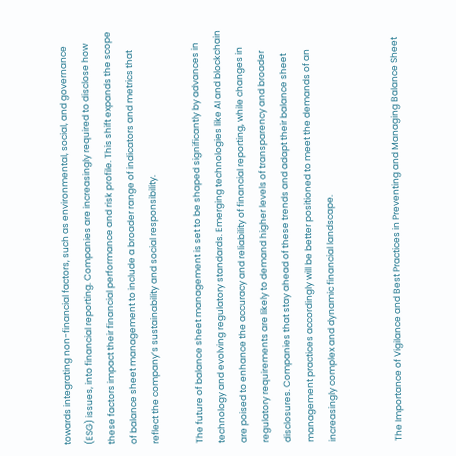towards integrating non-financial factors, such as environmental, social, and governance (ESG) issues, into financial reporting. Companies are increasingly required to disclose how these factors impact their financial performance and risk profile. This shift expands the scope of balance sheet management to include a broader range of indicators and metrics that reflect the company’s sustainability and social responsibility.

The future of balance sheet management is set to be shaped significantly by advances in technology and evolving regulatory standards. Emerging technologies like AI and blockchain are poised to enhance the accuracy and reliability of financial reporting, while changes in regulatory requirements are likely to demand higher levels of transparency and broader disclosures. Companies that stay ahead of these trends and adapt their balance sheet management practices accordingly will be better positioned to meet the demands of an increasingly complex and dynamic financial landscape.


The Importance of Vigilance and Best Practices in Preventing and Managing Balance Sheet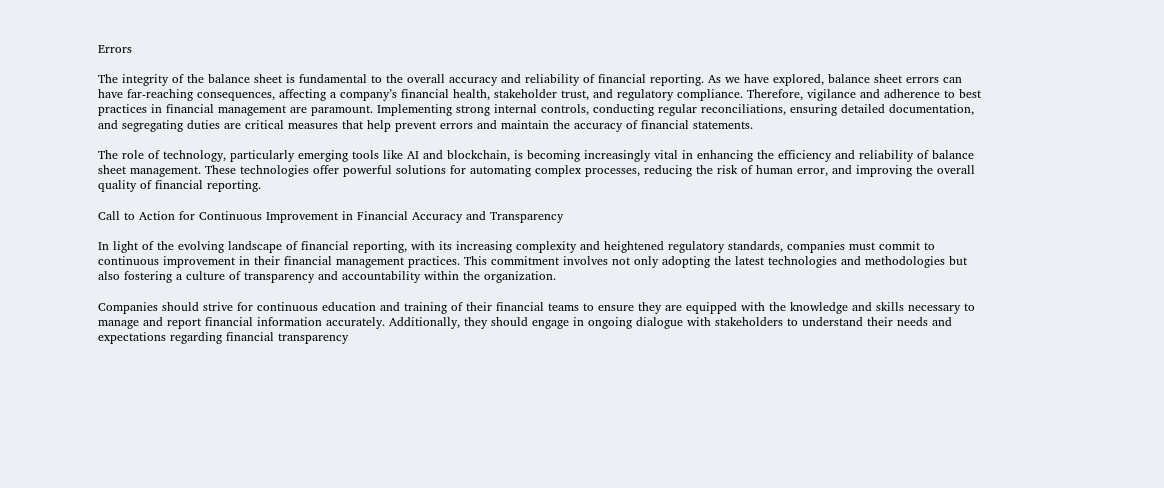Errors

The integrity of the balance sheet is fundamental to the overall accuracy and reliability of financial reporting. As we have explored, balance sheet errors can have far-reaching consequences, affecting a company’s financial health, stakeholder trust, and regulatory compliance. Therefore, vigilance and adherence to best practices in financial management are paramount. Implementing strong internal controls, conducting regular reconciliations, ensuring detailed documentation, and segregating duties are critical measures that help prevent errors and maintain the accuracy of financial statements.

The role of technology, particularly emerging tools like AI and blockchain, is becoming increasingly vital in enhancing the efficiency and reliability of balance sheet management. These technologies offer powerful solutions for automating complex processes, reducing the risk of human error, and improving the overall quality of financial reporting.

Call to Action for Continuous Improvement in Financial Accuracy and Transparency

In light of the evolving landscape of financial reporting, with its increasing complexity and heightened regulatory standards, companies must commit to continuous improvement in their financial management practices. This commitment involves not only adopting the latest technologies and methodologies but also fostering a culture of transparency and accountability within the organization.

Companies should strive for continuous education and training of their financial teams to ensure they are equipped with the knowledge and skills necessary to manage and report financial information accurately. Additionally, they should engage in ongoing dialogue with stakeholders to understand their needs and expectations regarding financial transparency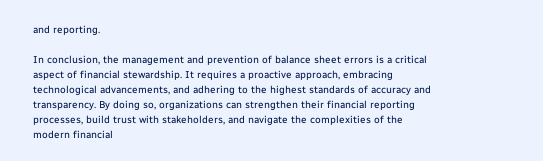and reporting.

In conclusion, the management and prevention of balance sheet errors is a critical aspect of financial stewardship. It requires a proactive approach, embracing technological advancements, and adhering to the highest standards of accuracy and transparency. By doing so, organizations can strengthen their financial reporting processes, build trust with stakeholders, and navigate the complexities of the modern financial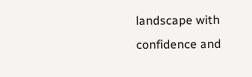landscape with confidence and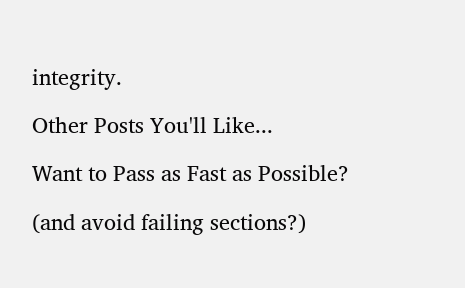integrity.

Other Posts You'll Like...

Want to Pass as Fast as Possible?

(and avoid failing sections?)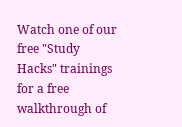Watch one of our free "Study Hacks" trainings for a free walkthrough of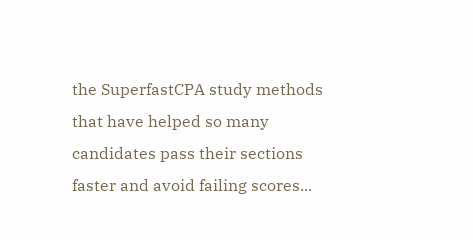the SuperfastCPA study methods that have helped so many candidates pass their sections faster and avoid failing scores...